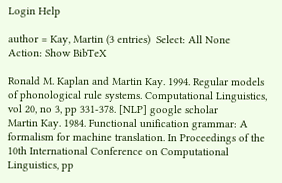Login Help

author = Kay, Martin (3 entries)  Select: All None   Action: Show BibTeX

Ronald M. Kaplan and Martin Kay. 1994. Regular models of phonological rule systems. Computational Linguistics, vol 20, no 3, pp 331-378. [NLP] google scholar
Martin Kay. 1984. Functional unification grammar: A formalism for machine translation. In Proceedings of the 10th International Conference on Computational Linguistics, pp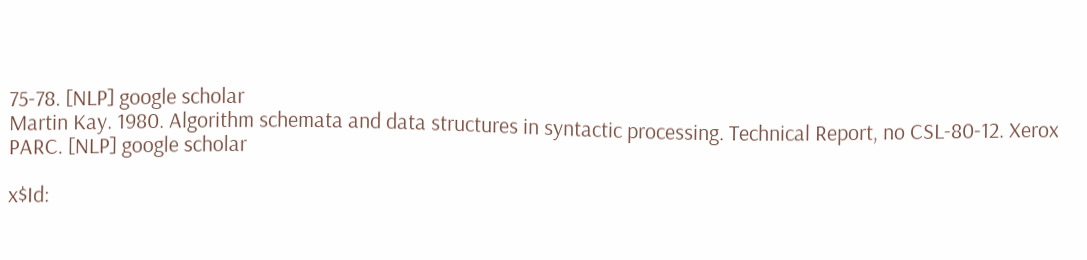75-78. [NLP] google scholar
Martin Kay. 1980. Algorithm schemata and data structures in syntactic processing. Technical Report, no CSL-80-12. Xerox PARC. [NLP] google scholar

x$Id: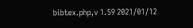bibtex.php,v 1.59 2021/01/12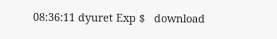08:36:11 dyuret Exp $   download